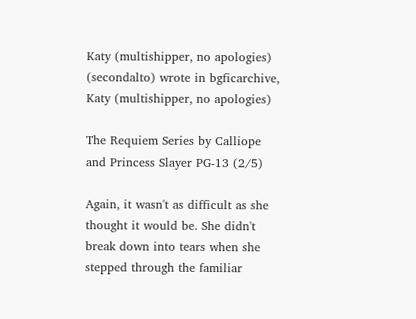Katy (multishipper, no apologies) (secondalto) wrote in bgficarchive,
Katy (multishipper, no apologies)

The Requiem Series by Calliope and Princess Slayer PG-13 (2/5)

Again, it wasn't as difficult as she thought it would be. She didn't break down into tears when she stepped through the familiar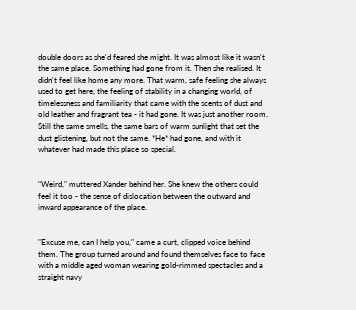double doors as she'd feared she might. It was almost like it wasn't the same place. Something had gone from it. Then she realised. It didn't feel like home any more. That warm, safe feeling she always used to get here, the feeling of stability in a changing world, of timelessness and familiarity that came with the scents of dust and old leather and fragrant tea - it had gone. It was just another room. Still the same smells, the same bars of warm sunlight that set the dust glistening, but not the same. *He* had gone, and with it whatever had made this place so special.


"Weird," muttered Xander behind her. She knew the others could feel it too - the sense of dislocation between the outward and inward appearance of the place.


"Excuse me, can I help you," came a curt, clipped voice behind them. The group turned around and found themselves face to face with a middle aged woman wearing gold-rimmed spectacles and a straight navy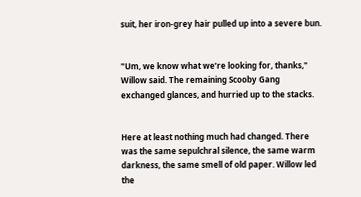suit, her iron-grey hair pulled up into a severe bun.


"Um, we know what we’re looking for, thanks," Willow said. The remaining Scooby Gang exchanged glances, and hurried up to the stacks.


Here at least nothing much had changed. There was the same sepulchral silence, the same warm darkness, the same smell of old paper. Willow led the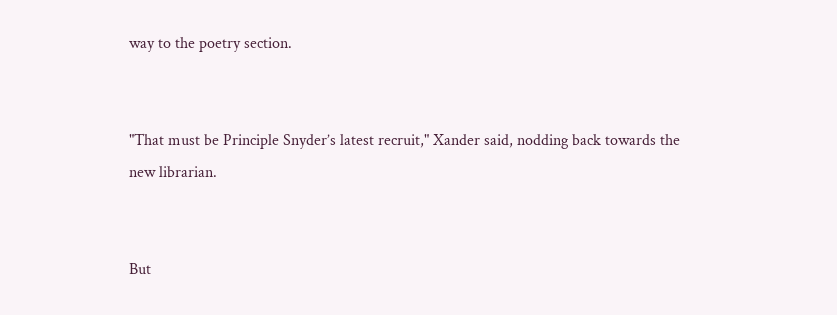way to the poetry section.


"That must be Principle Snyder’s latest recruit," Xander said, nodding back towards the new librarian.


But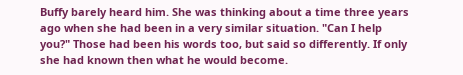Buffy barely heard him. She was thinking about a time three years ago when she had been in a very similar situation. "Can I help you?" Those had been his words too, but said so differently. If only she had known then what he would become.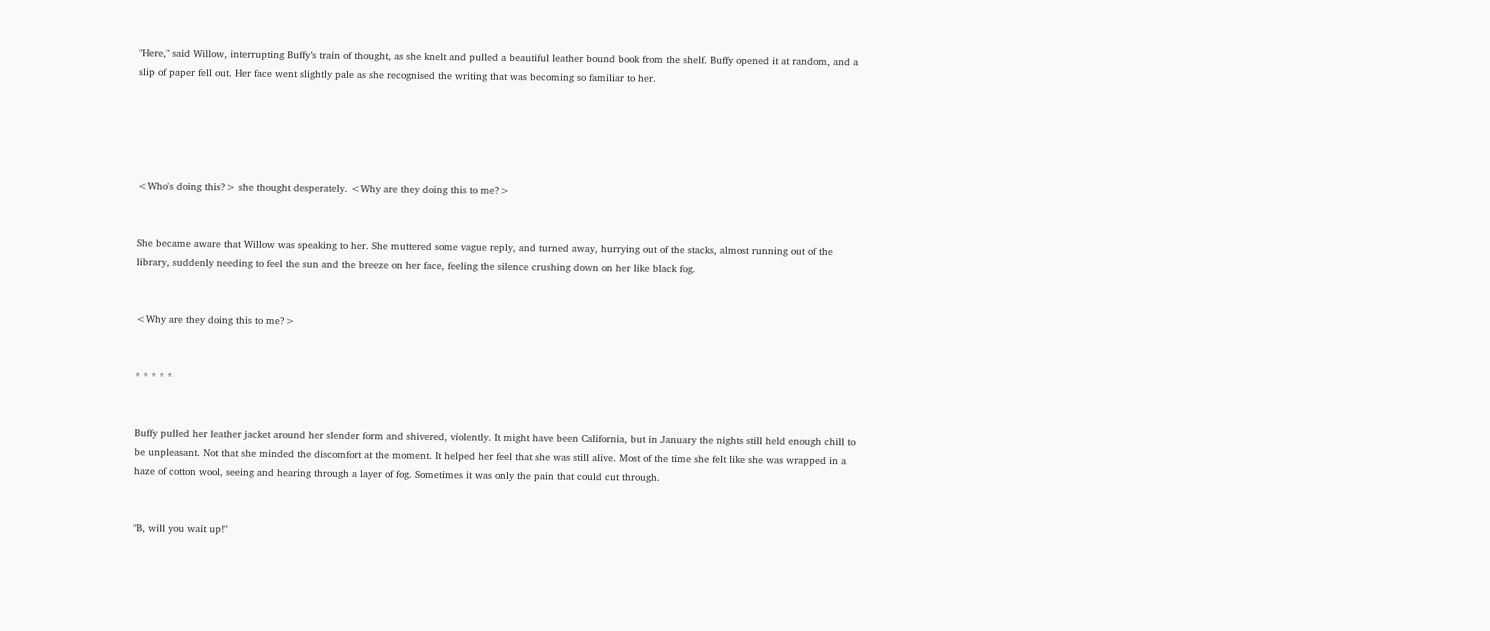"Here," said Willow, interrupting Buffy’s train of thought, as she knelt and pulled a beautiful leather bound book from the shelf. Buffy opened it at random, and a slip of paper fell out. Her face went slightly pale as she recognised the writing that was becoming so familiar to her.





<Who's doing this?> she thought desperately. <Why are they doing this to me?>


She became aware that Willow was speaking to her. She muttered some vague reply, and turned away, hurrying out of the stacks, almost running out of the library, suddenly needing to feel the sun and the breeze on her face, feeling the silence crushing down on her like black fog.


<Why are they doing this to me?>


* * * * *


Buffy pulled her leather jacket around her slender form and shivered, violently. It might have been California, but in January the nights still held enough chill to be unpleasant. Not that she minded the discomfort at the moment. It helped her feel that she was still alive. Most of the time she felt like she was wrapped in a haze of cotton wool, seeing and hearing through a layer of fog. Sometimes it was only the pain that could cut through.


"B, will you wait up!"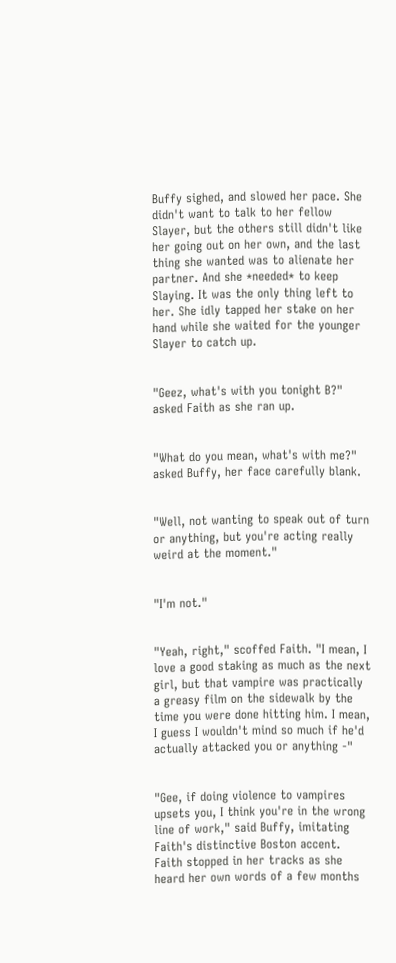Buffy sighed, and slowed her pace. She didn't want to talk to her fellow Slayer, but the others still didn't like her going out on her own, and the last thing she wanted was to alienate her partner. And she *needed* to keep Slaying. It was the only thing left to her. She idly tapped her stake on her hand while she waited for the younger Slayer to catch up.


"Geez, what's with you tonight B?" asked Faith as she ran up.


"What do you mean, what's with me?" asked Buffy, her face carefully blank.


"Well, not wanting to speak out of turn or anything, but you're acting really weird at the moment."


"I'm not."


"Yeah, right," scoffed Faith. "I mean, I love a good staking as much as the next girl, but that vampire was practically a greasy film on the sidewalk by the time you were done hitting him. I mean, I guess I wouldn't mind so much if he'd actually attacked you or anything -"


"Gee, if doing violence to vampires upsets you, I think you're in the wrong line of work," said Buffy, imitating Faith's distinctive Boston accent. Faith stopped in her tracks as she heard her own words of a few months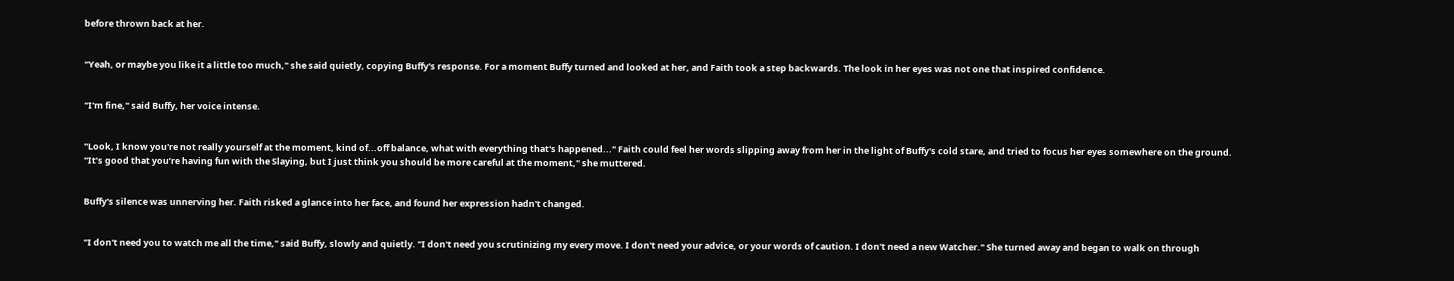before thrown back at her.


"Yeah, or maybe you like it a little too much," she said quietly, copying Buffy's response. For a moment Buffy turned and looked at her, and Faith took a step backwards. The look in her eyes was not one that inspired confidence.


"I'm fine," said Buffy, her voice intense.


"Look, I know you're not really yourself at the moment, kind of...off balance, what with everything that's happened..." Faith could feel her words slipping away from her in the light of Buffy's cold stare, and tried to focus her eyes somewhere on the ground. "It’s good that you’re having fun with the Slaying, but I just think you should be more careful at the moment," she muttered.


Buffy's silence was unnerving her. Faith risked a glance into her face, and found her expression hadn't changed.


"I don't need you to watch me all the time," said Buffy, slowly and quietly. "I don't need you scrutinizing my every move. I don't need your advice, or your words of caution. I don't need a new Watcher." She turned away and began to walk on through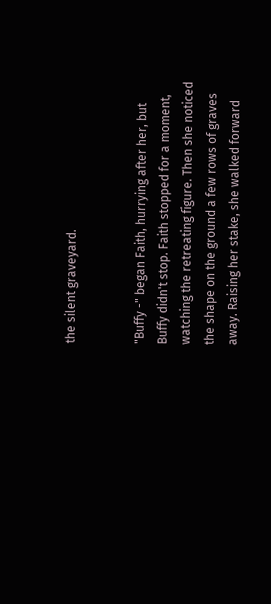the silent graveyard.


"Buffy -" began Faith, hurrying after her, but Buffy didn't stop. Faith stopped for a moment, watching the retreating figure. Then she noticed the shape on the ground a few rows of graves away. Raising her stake, she walked forward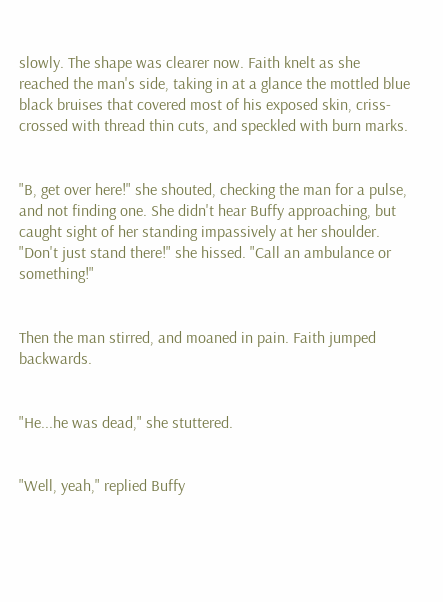slowly. The shape was clearer now. Faith knelt as she reached the man's side, taking in at a glance the mottled blue black bruises that covered most of his exposed skin, criss-crossed with thread thin cuts, and speckled with burn marks.


"B, get over here!" she shouted, checking the man for a pulse, and not finding one. She didn't hear Buffy approaching, but caught sight of her standing impassively at her shoulder. "Don't just stand there!" she hissed. "Call an ambulance or something!"


Then the man stirred, and moaned in pain. Faith jumped backwards.


"He...he was dead," she stuttered.


"Well, yeah," replied Buffy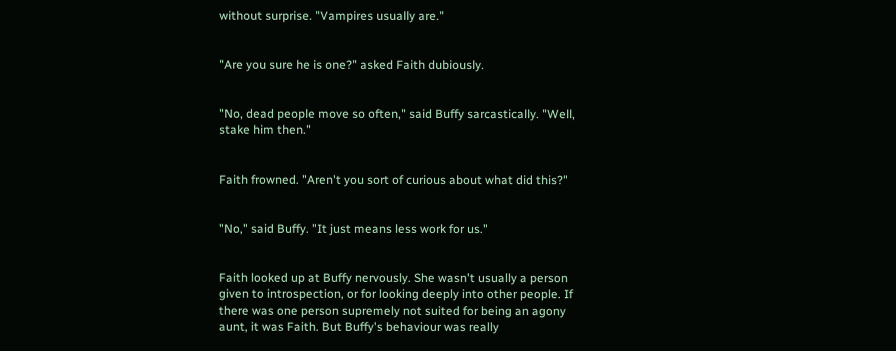without surprise. "Vampires usually are."


"Are you sure he is one?" asked Faith dubiously.


"No, dead people move so often," said Buffy sarcastically. "Well, stake him then."


Faith frowned. "Aren't you sort of curious about what did this?"


"No," said Buffy. "It just means less work for us."


Faith looked up at Buffy nervously. She wasn't usually a person given to introspection, or for looking deeply into other people. If there was one person supremely not suited for being an agony aunt, it was Faith. But Buffy's behaviour was really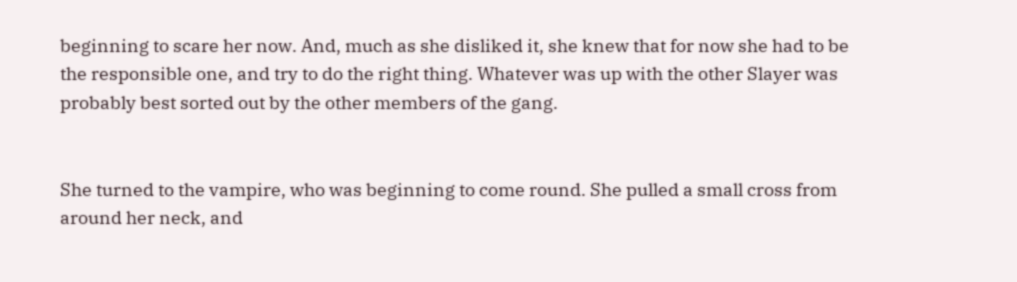beginning to scare her now. And, much as she disliked it, she knew that for now she had to be the responsible one, and try to do the right thing. Whatever was up with the other Slayer was probably best sorted out by the other members of the gang.


She turned to the vampire, who was beginning to come round. She pulled a small cross from around her neck, and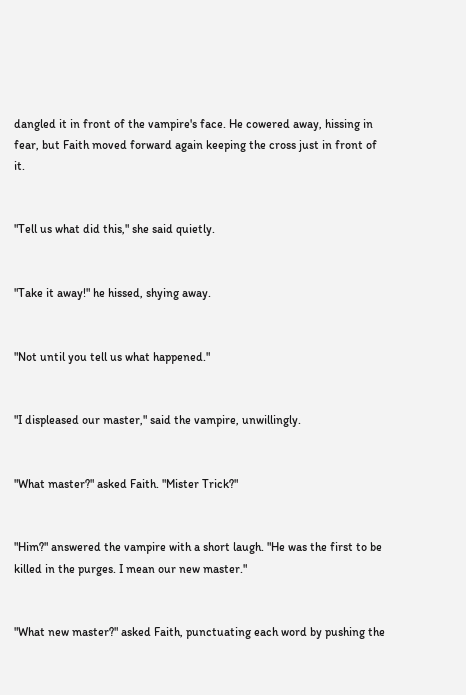dangled it in front of the vampire's face. He cowered away, hissing in fear, but Faith moved forward again keeping the cross just in front of it.


"Tell us what did this," she said quietly.


"Take it away!" he hissed, shying away.


"Not until you tell us what happened."


"I displeased our master," said the vampire, unwillingly.


"What master?" asked Faith. "Mister Trick?"


"Him?" answered the vampire with a short laugh. "He was the first to be killed in the purges. I mean our new master."


"What new master?" asked Faith, punctuating each word by pushing the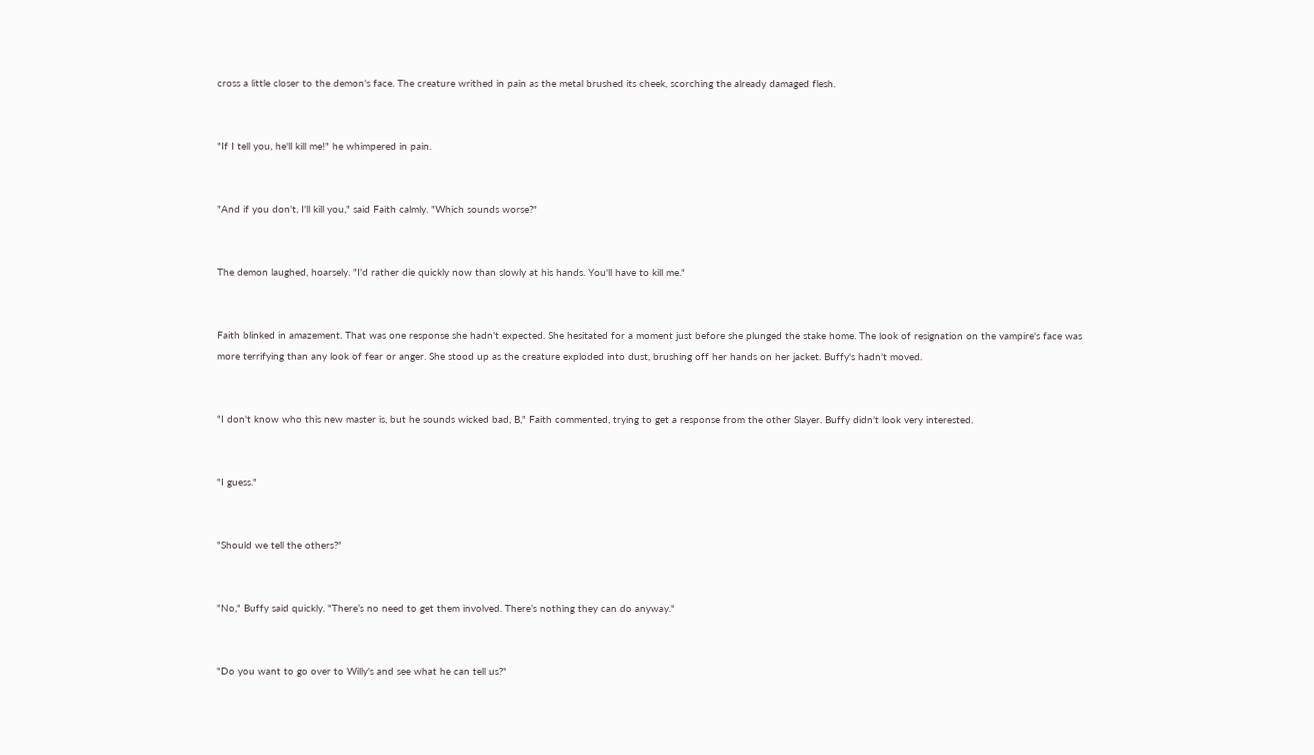cross a little closer to the demon's face. The creature writhed in pain as the metal brushed its cheek, scorching the already damaged flesh.


"If I tell you, he'll kill me!" he whimpered in pain.


"And if you don't, I'll kill you," said Faith calmly. "Which sounds worse?"


The demon laughed, hoarsely. "I'd rather die quickly now than slowly at his hands. You'll have to kill me."


Faith blinked in amazement. That was one response she hadn't expected. She hesitated for a moment just before she plunged the stake home. The look of resignation on the vampire's face was more terrifying than any look of fear or anger. She stood up as the creature exploded into dust, brushing off her hands on her jacket. Buffy's hadn't moved.


"I don't know who this new master is, but he sounds wicked bad, B," Faith commented, trying to get a response from the other Slayer. Buffy didn't look very interested.


"I guess."


"Should we tell the others?"


"No," Buffy said quickly. "There’s no need to get them involved. There’s nothing they can do anyway."


"Do you want to go over to Willy's and see what he can tell us?"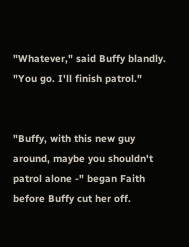"Whatever," said Buffy blandly. "You go. I'll finish patrol."


"Buffy, with this new guy around, maybe you shouldn't patrol alone -" began Faith before Buffy cut her off.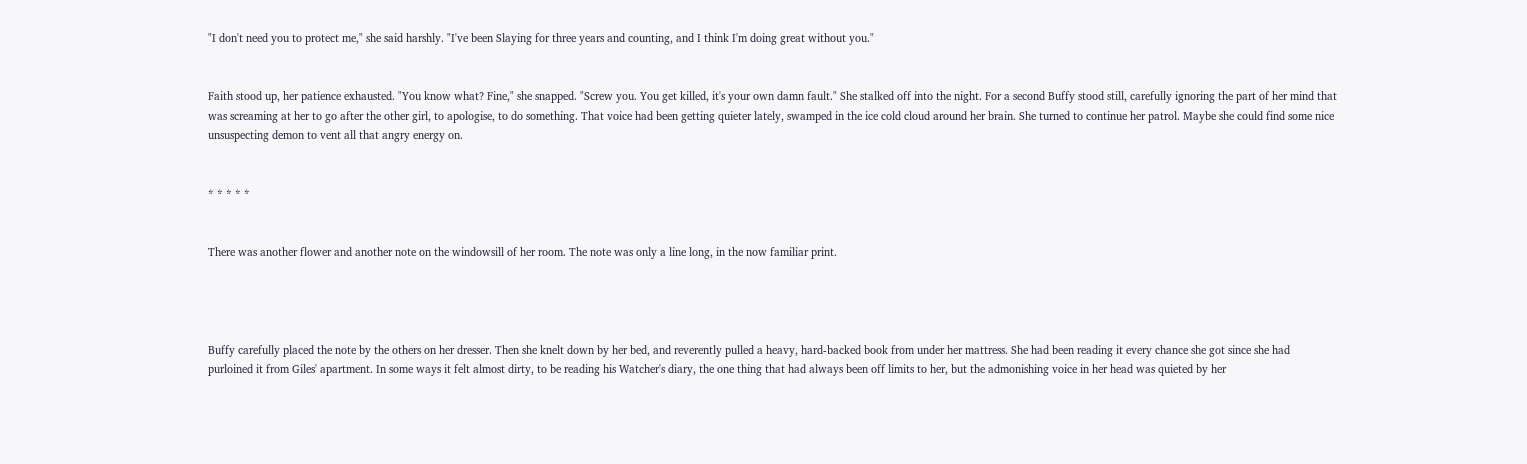"I don't need you to protect me," she said harshly. "I've been Slaying for three years and counting, and I think I'm doing great without you."


Faith stood up, her patience exhausted. "You know what? Fine," she snapped. "Screw you. You get killed, it's your own damn fault." She stalked off into the night. For a second Buffy stood still, carefully ignoring the part of her mind that was screaming at her to go after the other girl, to apologise, to do something. That voice had been getting quieter lately, swamped in the ice cold cloud around her brain. She turned to continue her patrol. Maybe she could find some nice unsuspecting demon to vent all that angry energy on.


* * * * *


There was another flower and another note on the windowsill of her room. The note was only a line long, in the now familiar print.




Buffy carefully placed the note by the others on her dresser. Then she knelt down by her bed, and reverently pulled a heavy, hard-backed book from under her mattress. She had been reading it every chance she got since she had purloined it from Giles' apartment. In some ways it felt almost dirty, to be reading his Watcher's diary, the one thing that had always been off limits to her, but the admonishing voice in her head was quieted by her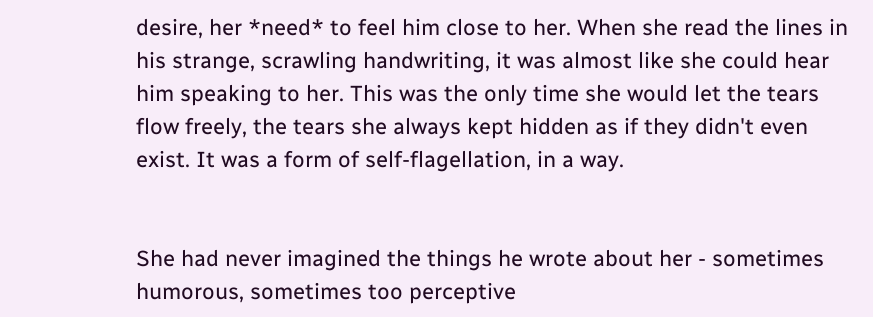desire, her *need* to feel him close to her. When she read the lines in his strange, scrawling handwriting, it was almost like she could hear him speaking to her. This was the only time she would let the tears flow freely, the tears she always kept hidden as if they didn't even exist. It was a form of self-flagellation, in a way.


She had never imagined the things he wrote about her - sometimes humorous, sometimes too perceptive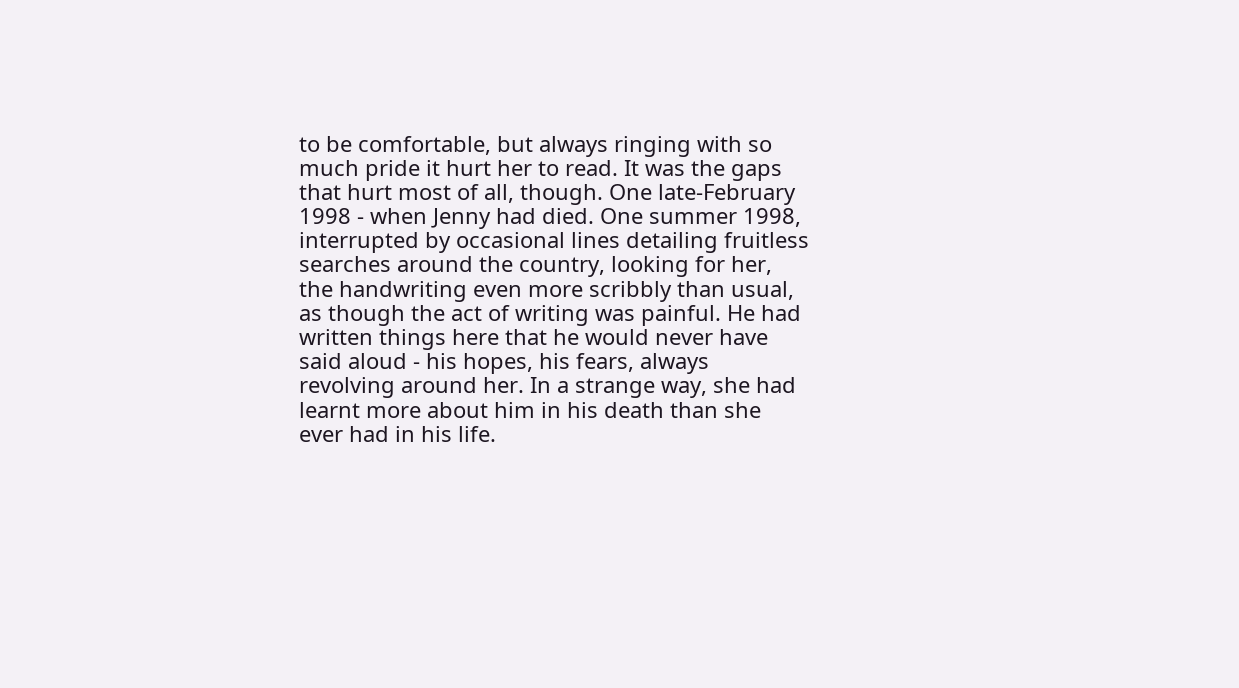to be comfortable, but always ringing with so much pride it hurt her to read. It was the gaps that hurt most of all, though. One late-February 1998 - when Jenny had died. One summer 1998, interrupted by occasional lines detailing fruitless searches around the country, looking for her, the handwriting even more scribbly than usual, as though the act of writing was painful. He had written things here that he would never have said aloud - his hopes, his fears, always revolving around her. In a strange way, she had learnt more about him in his death than she ever had in his life.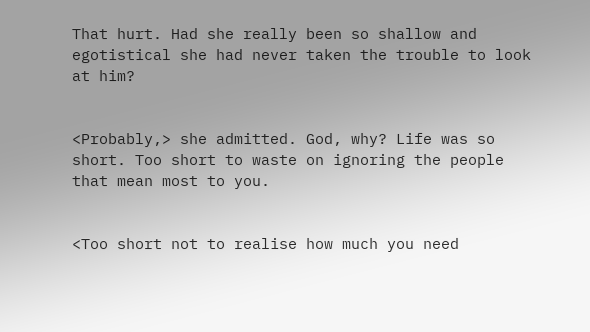That hurt. Had she really been so shallow and egotistical she had never taken the trouble to look at him?


<Probably,> she admitted. God, why? Life was so short. Too short to waste on ignoring the people that mean most to you.


<Too short not to realise how much you need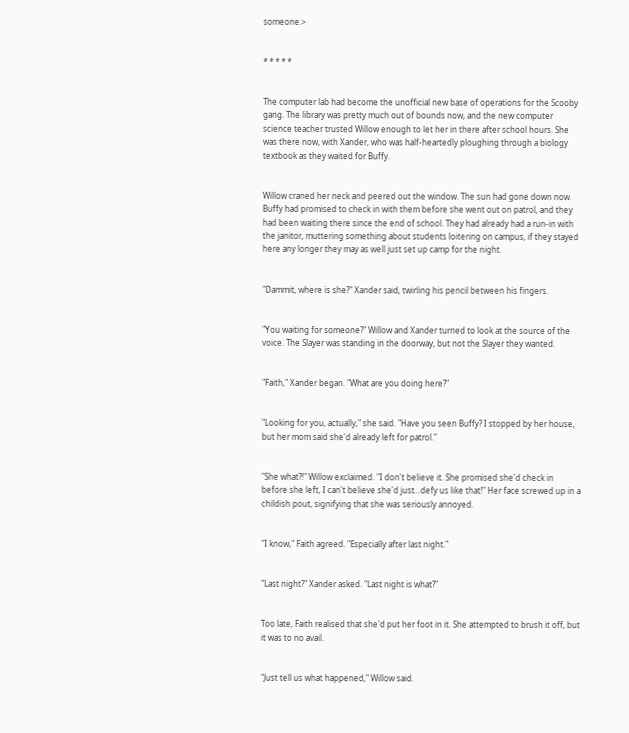someone.>


* * * * *


The computer lab had become the unofficial new base of operations for the Scooby gang. The library was pretty much out of bounds now, and the new computer science teacher trusted Willow enough to let her in there after school hours. She was there now, with Xander, who was half-heartedly ploughing through a biology textbook as they waited for Buffy.


Willow craned her neck and peered out the window. The sun had gone down now. Buffy had promised to check in with them before she went out on patrol, and they had been waiting there since the end of school. They had already had a run-in with the janitor, muttering something about students loitering on campus, if they stayed here any longer they may as well just set up camp for the night.


"Dammit, where is she?" Xander said, twirling his pencil between his fingers.


"You waiting for someone?" Willow and Xander turned to look at the source of the voice. The Slayer was standing in the doorway, but not the Slayer they wanted.


"Faith," Xander began. "What are you doing here?"


"Looking for you, actually," she said. "Have you seen Buffy? I stopped by her house, but her mom said she'd already left for patrol."


"She what?!" Willow exclaimed. "I don't believe it. She promised she'd check in before she left, I can't believe she'd just...defy us like that!" Her face screwed up in a childish pout, signifying that she was seriously annoyed.


"I know," Faith agreed. "Especially after last night."


"Last night?" Xander asked. "Last night is what?"


Too late, Faith realised that she'd put her foot in it. She attempted to brush it off, but it was to no avail.


"Just tell us what happened," Willow said.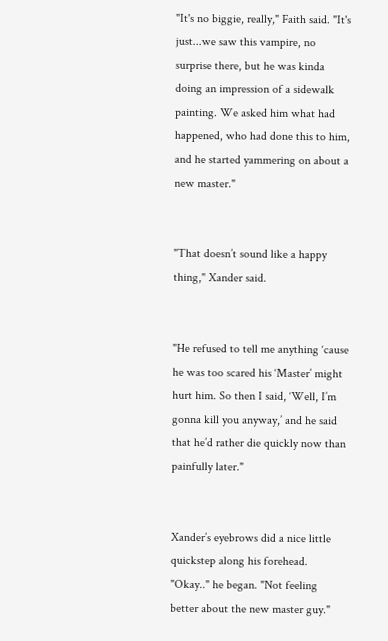"It's no biggie, really," Faith said. "It's just...we saw this vampire, no surprise there, but he was kinda doing an impression of a sidewalk painting. We asked him what had happened, who had done this to him, and he started yammering on about a new master."


"That doesn’t sound like a happy thing," Xander said.


"He refused to tell me anything ‘cause he was too scared his ‘Master’ might hurt him. So then I said, ‘Well, I’m gonna kill you anyway,’ and he said that he’d rather die quickly now than painfully later."


Xander’s eyebrows did a nice little quickstep along his forehead. "Okay.." he began. "Not feeling better about the new master guy."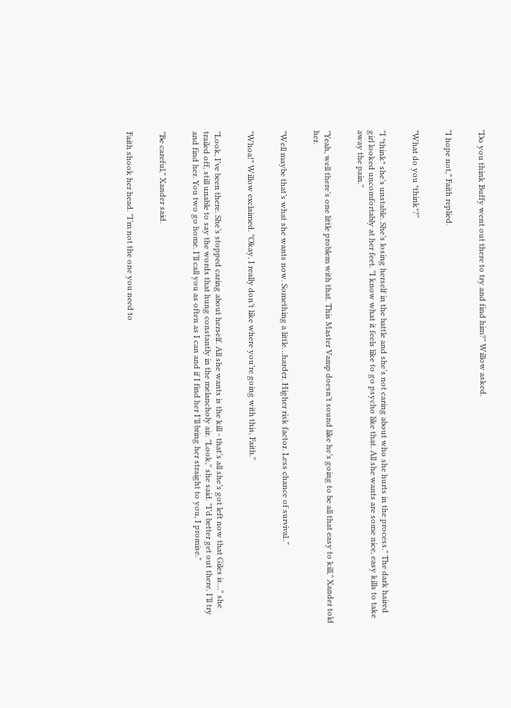"Do you think Buffy went out there to try and find him?" Willow asked.


"I hope not," Faith replied.


"What do you *think*?"


"I *think* she’s unstable. She’s losing herself in the battle and she’s not caring about who she hurts in the process." The dark haired girl looked uncomfortably at her feet. "I know what it feels like to go psycho like that. All she wants are some nice, easy kills to take away the pain."


"Yeah, well there’s one little problem with that. This Master Vamp doesn’t sound like he’s going to be all that easy to kill," Xander told her.


"Well maybe that’s what she wants now. Something a little…harder. Higher risk factor. Less chance of survival.."


"Whoa!" Willow exclaimed. "Okay, I really don’t like where you’re going with this, Faith."


"Look, I’ve been there. She’s stopped caring about herself. All she wants is the kill - that’s all she’s got left now that Giles is…" she trailed off, still unable to say the words that hung constantly in the melancholy air. "Look," she said. "I’d better get out there. I’ll try and find her. You two go home. I’ll call you as often as I can and if I find her I’ll bring her straight to you, I promise."


"Be careful," Xander said.


Faith shook her head. "I’m not the one you need to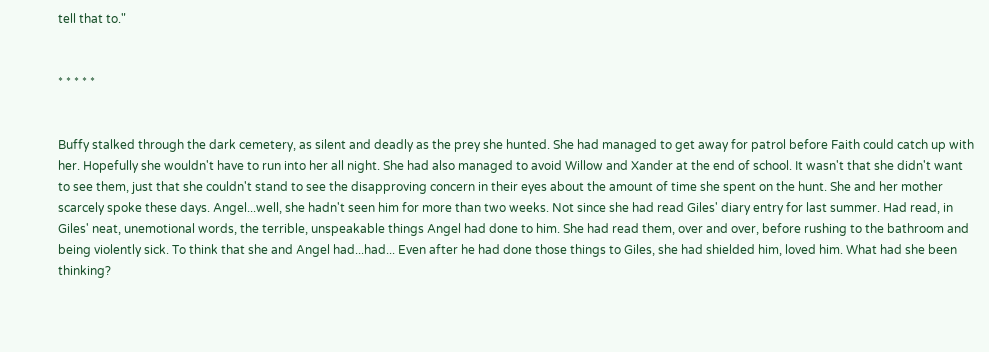tell that to."


* * * * *


Buffy stalked through the dark cemetery, as silent and deadly as the prey she hunted. She had managed to get away for patrol before Faith could catch up with her. Hopefully she wouldn't have to run into her all night. She had also managed to avoid Willow and Xander at the end of school. It wasn't that she didn't want to see them, just that she couldn't stand to see the disapproving concern in their eyes about the amount of time she spent on the hunt. She and her mother scarcely spoke these days. Angel...well, she hadn't seen him for more than two weeks. Not since she had read Giles' diary entry for last summer. Had read, in Giles' neat, unemotional words, the terrible, unspeakable things Angel had done to him. She had read them, over and over, before rushing to the bathroom and being violently sick. To think that she and Angel had...had... Even after he had done those things to Giles, she had shielded him, loved him. What had she been thinking?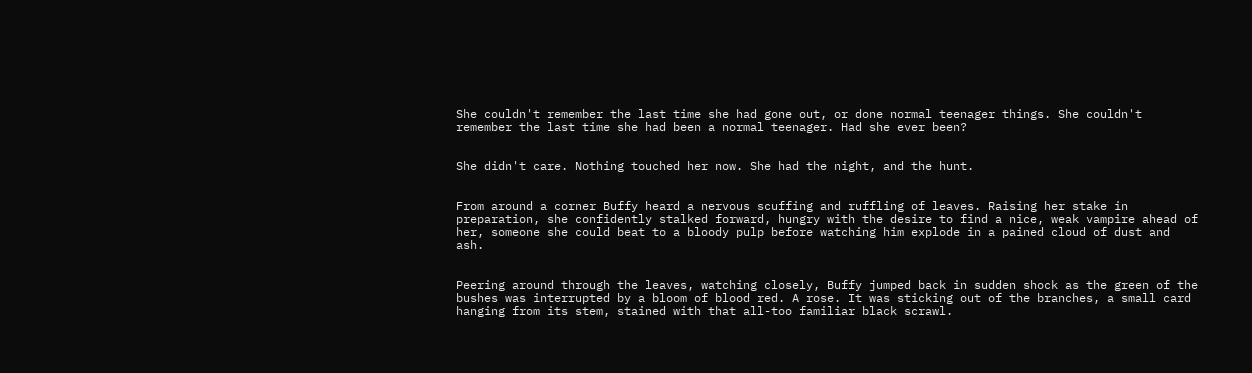She couldn't remember the last time she had gone out, or done normal teenager things. She couldn't remember the last time she had been a normal teenager. Had she ever been?


She didn't care. Nothing touched her now. She had the night, and the hunt.


From around a corner Buffy heard a nervous scuffing and ruffling of leaves. Raising her stake in preparation, she confidently stalked forward, hungry with the desire to find a nice, weak vampire ahead of her, someone she could beat to a bloody pulp before watching him explode in a pained cloud of dust and ash.


Peering around through the leaves, watching closely, Buffy jumped back in sudden shock as the green of the bushes was interrupted by a bloom of blood red. A rose. It was sticking out of the branches, a small card hanging from its stem, stained with that all-too familiar black scrawl.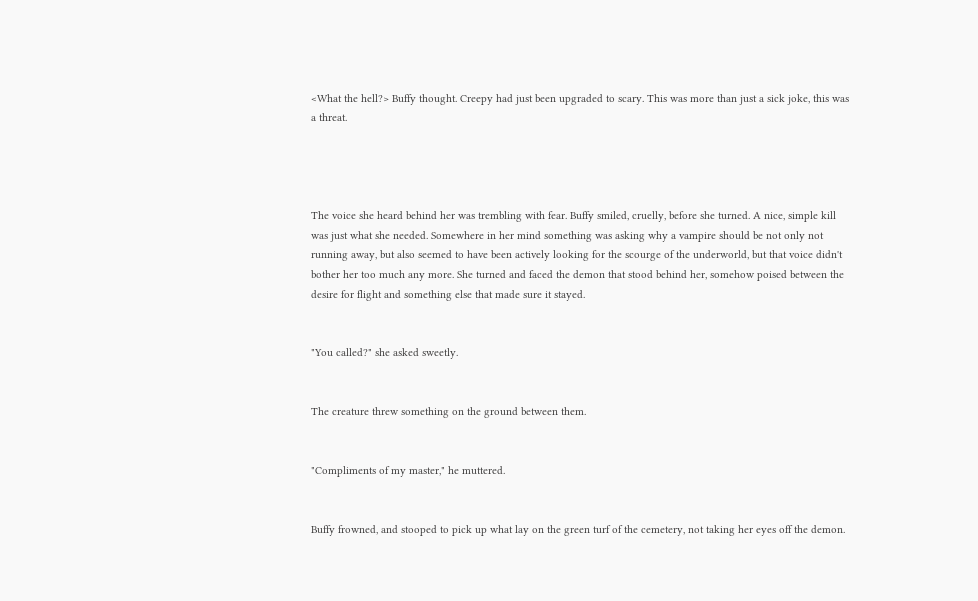<What the hell?> Buffy thought. Creepy had just been upgraded to scary. This was more than just a sick joke, this was a threat.




The voice she heard behind her was trembling with fear. Buffy smiled, cruelly, before she turned. A nice, simple kill was just what she needed. Somewhere in her mind something was asking why a vampire should be not only not running away, but also seemed to have been actively looking for the scourge of the underworld, but that voice didn't bother her too much any more. She turned and faced the demon that stood behind her, somehow poised between the desire for flight and something else that made sure it stayed.


"You called?" she asked sweetly.


The creature threw something on the ground between them.


"Compliments of my master," he muttered.


Buffy frowned, and stooped to pick up what lay on the green turf of the cemetery, not taking her eyes off the demon.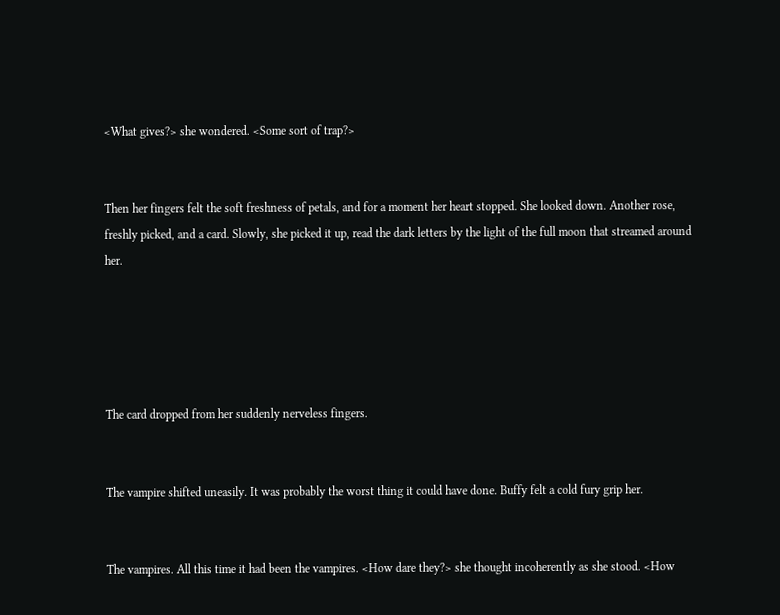<What gives?> she wondered. <Some sort of trap?>


Then her fingers felt the soft freshness of petals, and for a moment her heart stopped. She looked down. Another rose, freshly picked, and a card. Slowly, she picked it up, read the dark letters by the light of the full moon that streamed around her.





The card dropped from her suddenly nerveless fingers.


The vampire shifted uneasily. It was probably the worst thing it could have done. Buffy felt a cold fury grip her.


The vampires. All this time it had been the vampires. <How dare they?> she thought incoherently as she stood. <How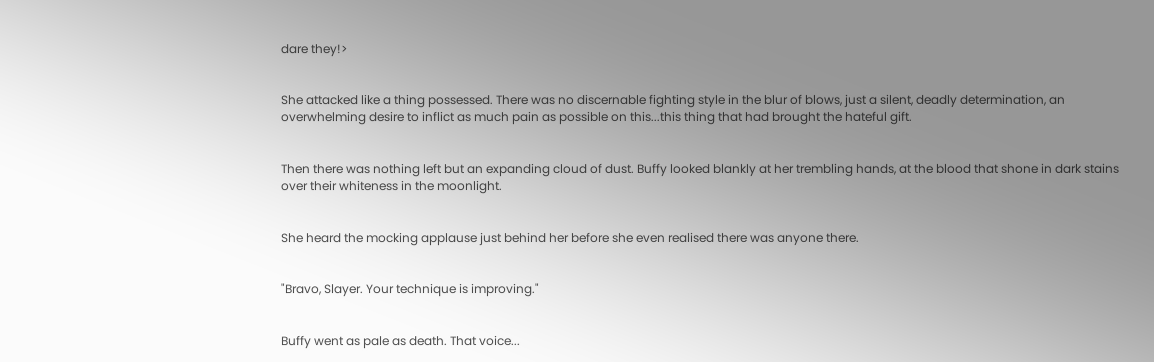dare they!>


She attacked like a thing possessed. There was no discernable fighting style in the blur of blows, just a silent, deadly determination, an overwhelming desire to inflict as much pain as possible on this...this thing that had brought the hateful gift.


Then there was nothing left but an expanding cloud of dust. Buffy looked blankly at her trembling hands, at the blood that shone in dark stains over their whiteness in the moonlight.


She heard the mocking applause just behind her before she even realised there was anyone there.


"Bravo, Slayer. Your technique is improving."


Buffy went as pale as death. That voice...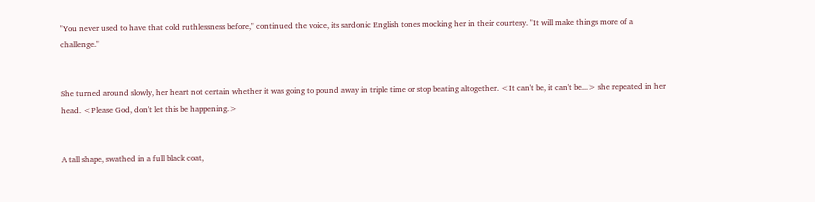"You never used to have that cold ruthlessness before," continued the voice, its sardonic English tones mocking her in their courtesy. "It will make things more of a challenge."


She turned around slowly, her heart not certain whether it was going to pound away in triple time or stop beating altogether. <It can't be, it can't be...> she repeated in her head. <Please God, don't let this be happening.>


A tall shape, swathed in a full black coat,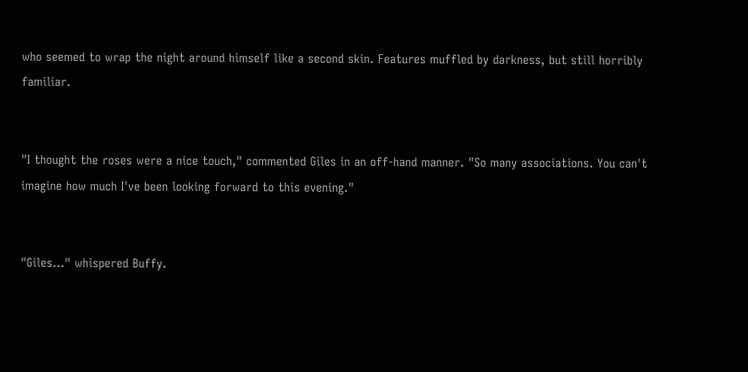who seemed to wrap the night around himself like a second skin. Features muffled by darkness, but still horribly familiar.


"I thought the roses were a nice touch," commented Giles in an off-hand manner. "So many associations. You can't imagine how much I've been looking forward to this evening."


"Giles..." whispered Buffy.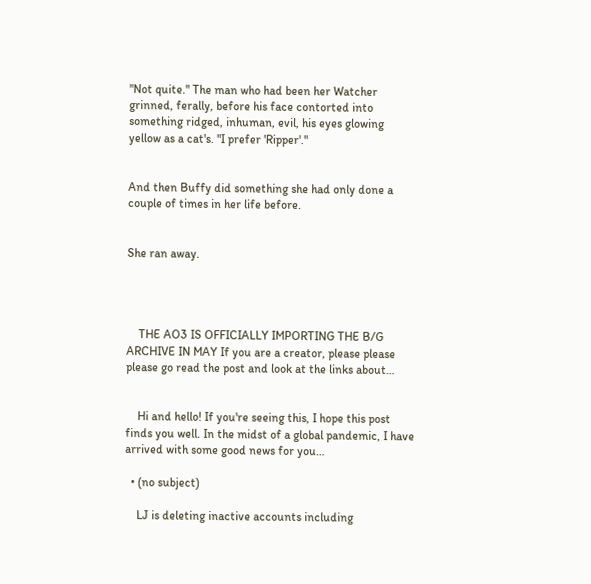"Not quite." The man who had been her Watcher grinned, ferally, before his face contorted into something ridged, inhuman, evil, his eyes glowing yellow as a cat's. "I prefer 'Ripper'."


And then Buffy did something she had only done a couple of times in her life before.


She ran away.




    THE AO3 IS OFFICIALLY IMPORTING THE B/G ARCHIVE IN MAY If you are a creator, please please please go read the post and look at the links about…


    Hi and hello! If you're seeing this, I hope this post finds you well. In the midst of a global pandemic, I have arrived with some good news for you…

  • (no subject)

    LJ is deleting inactive accounts including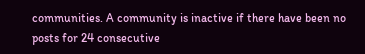communities. A community is inactive if there have been no posts for 24 consecutive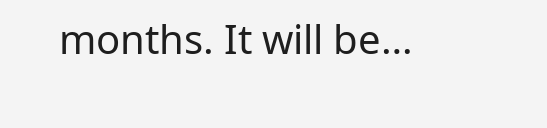months. It will be…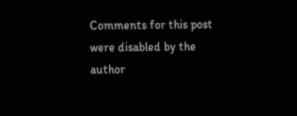Comments for this post were disabled by the author